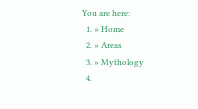You are here:
  1. » Home
  2. » Areas
  3. » Mythology
  4.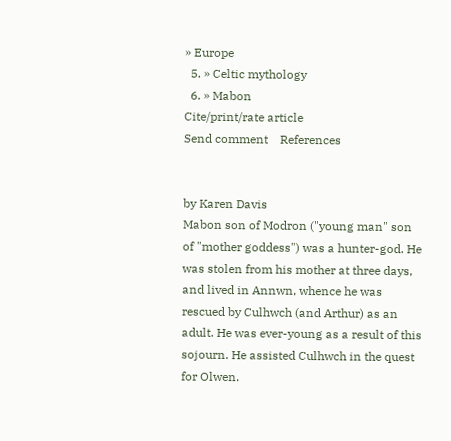» Europe
  5. » Celtic mythology
  6. » Mabon
Cite/print/rate article
Send comment    References


by Karen Davis
Mabon son of Modron ("young man" son of "mother goddess") was a hunter-god. He was stolen from his mother at three days, and lived in Annwn, whence he was rescued by Culhwch (and Arthur) as an adult. He was ever-young as a result of this sojourn. He assisted Culhwch in the quest for Olwen.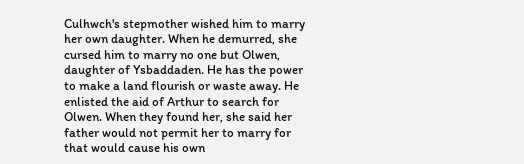Culhwch's stepmother wished him to marry her own daughter. When he demurred, she cursed him to marry no one but Olwen, daughter of Ysbaddaden. He has the power to make a land flourish or waste away. He enlisted the aid of Arthur to search for Olwen. When they found her, she said her father would not permit her to marry for that would cause his own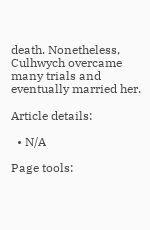death. Nonetheless, Culhwych overcame many trials and eventually married her.

Article details:

  • N/A

Page tools: